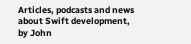Articles, podcasts and news about Swift development, by John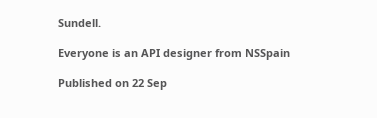Sundell.

Everyone is an API designer from NSSpain

Published on 22 Sep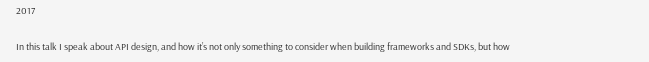2017

In this talk I speak about API design, and how it’s not only something to consider when building frameworks and SDKs, but how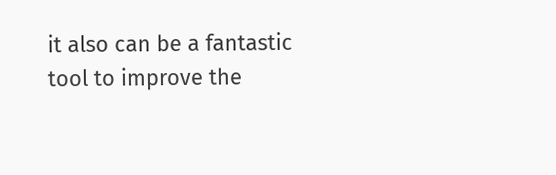it also can be a fantastic tool to improve the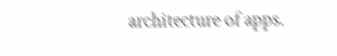architecture of apps.